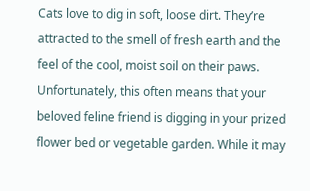Cats love to dig in soft, loose dirt. They’re attracted to the smell of fresh earth and the feel of the cool, moist soil on their paws. Unfortunately, this often means that your beloved feline friend is digging in your prized flower bed or vegetable garden. While it may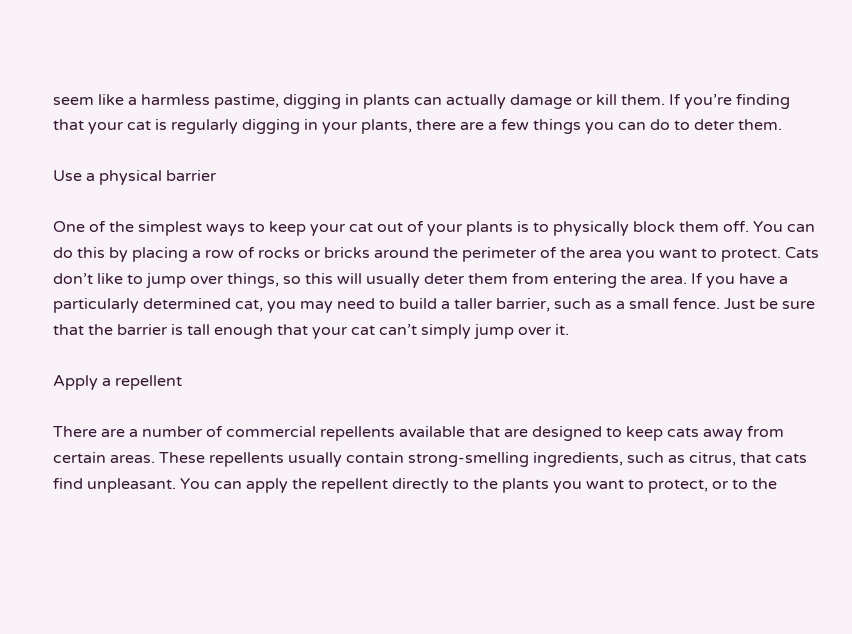seem like a harmless pastime, digging in plants can actually damage or kill them. If you’re finding that your cat is regularly digging in your plants, there are a few things you can do to deter them.

Use a physical barrier

One of the simplest ways to keep your cat out of your plants is to physically block them off. You can do this by placing a row of rocks or bricks around the perimeter of the area you want to protect. Cats don’t like to jump over things, so this will usually deter them from entering the area. If you have a particularly determined cat, you may need to build a taller barrier, such as a small fence. Just be sure that the barrier is tall enough that your cat can’t simply jump over it.

Apply a repellent

There are a number of commercial repellents available that are designed to keep cats away from certain areas. These repellents usually contain strong-smelling ingredients, such as citrus, that cats find unpleasant. You can apply the repellent directly to the plants you want to protect, or to the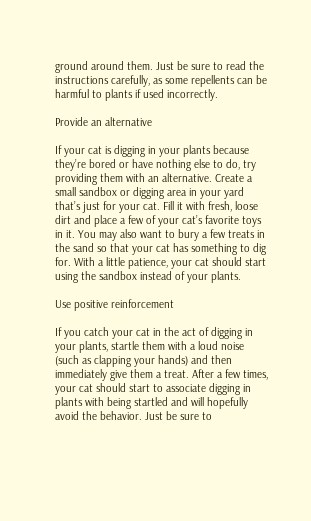ground around them. Just be sure to read the instructions carefully, as some repellents can be harmful to plants if used incorrectly.

Provide an alternative

If your cat is digging in your plants because they’re bored or have nothing else to do, try providing them with an alternative. Create a small sandbox or digging area in your yard that’s just for your cat. Fill it with fresh, loose dirt and place a few of your cat’s favorite toys in it. You may also want to bury a few treats in the sand so that your cat has something to dig for. With a little patience, your cat should start using the sandbox instead of your plants.

Use positive reinforcement

If you catch your cat in the act of digging in your plants, startle them with a loud noise (such as clapping your hands) and then immediately give them a treat. After a few times, your cat should start to associate digging in plants with being startled and will hopefully avoid the behavior. Just be sure to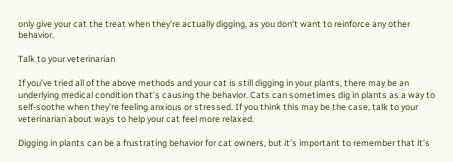only give your cat the treat when they’re actually digging, as you don’t want to reinforce any other behavior.

Talk to your veterinarian

If you’ve tried all of the above methods and your cat is still digging in your plants, there may be an underlying medical condition that’s causing the behavior. Cats can sometimes dig in plants as a way to self-soothe when they’re feeling anxious or stressed. If you think this may be the case, talk to your veterinarian about ways to help your cat feel more relaxed.

Digging in plants can be a frustrating behavior for cat owners, but it’s important to remember that it’s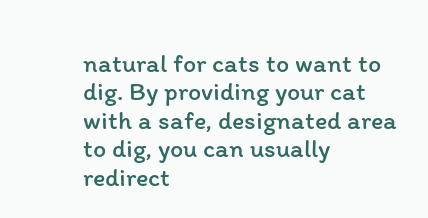natural for cats to want to dig. By providing your cat with a safe, designated area to dig, you can usually redirect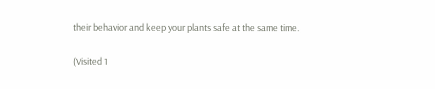their behavior and keep your plants safe at the same time.

(Visited 1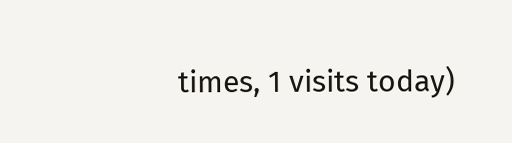times, 1 visits today)